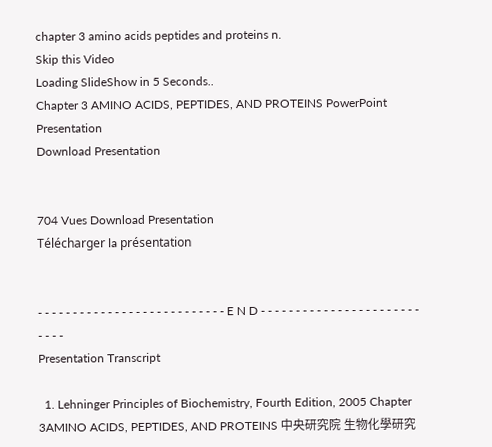chapter 3 amino acids peptides and proteins n.
Skip this Video
Loading SlideShow in 5 Seconds..
Chapter 3 AMINO ACIDS, PEPTIDES, AND PROTEINS PowerPoint Presentation
Download Presentation


704 Vues Download Presentation
Télécharger la présentation


- - - - - - - - - - - - - - - - - - - - - - - - - - - E N D - - - - - - - - - - - - - - - - - - - - - - - - - - -
Presentation Transcript

  1. Lehninger Principles of Biochemistry, Fourth Edition, 2005 Chapter 3AMINO ACIDS, PEPTIDES, AND PROTEINS 中央研究院 生物化學研究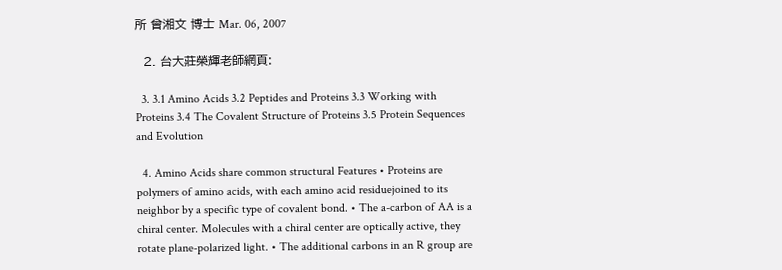所 曾湘文 博士 Mar. 06, 2007

  2. 台大莊榮輝老師網頁:

  3. 3.1 Amino Acids 3.2 Peptides and Proteins 3.3 Working with Proteins 3.4 The Covalent Structure of Proteins 3.5 Protein Sequences and Evolution

  4. Amino Acids share common structural Features • Proteins are polymers of amino acids, with each amino acid residuejoined to its neighbor by a specific type of covalent bond. • The a-carbon of AA is a chiral center. Molecules with a chiral center are optically active, they rotate plane-polarized light. • The additional carbons in an R group are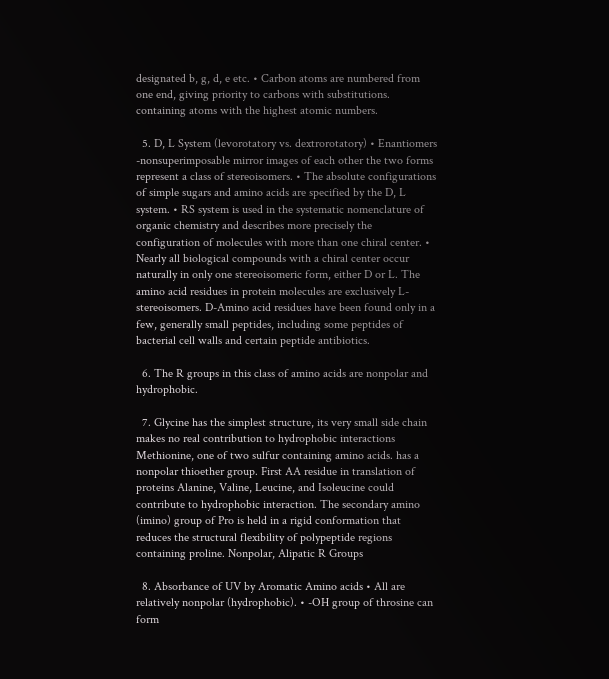designated b, g, d, e etc. • Carbon atoms are numbered from one end, giving priority to carbons with substitutions. containing atoms with the highest atomic numbers.

  5. D, L System (levorotatory vs. dextrorotatory) • Enantiomers -nonsuperimposable mirror images of each other the two forms represent a class of stereoisomers. • The absolute configurations of simple sugars and amino acids are specified by the D, L system. • RS system is used in the systematic nomenclature of organic chemistry and describes more precisely the configuration of molecules with more than one chiral center. • Nearly all biological compounds with a chiral center occur naturally in only one stereoisomeric form, either D or L. The amino acid residues in protein molecules are exclusively L-stereoisomers. D-Amino acid residues have been found only in a few, generally small peptides, including some peptides of bacterial cell walls and certain peptide antibiotics.

  6. The R groups in this class of amino acids are nonpolar and hydrophobic.

  7. Glycine has the simplest structure, its very small side chain makes no real contribution to hydrophobic interactions Methionine, one of two sulfur containing amino acids. has a nonpolar thioether group. First AA residue in translation of proteins Alanine, Valine, Leucine, and Isoleucine could contribute to hydrophobic interaction. The secondary amino (imino) group of Pro is held in a rigid conformation that reduces the structural flexibility of polypeptide regions containing proline. Nonpolar, Alipatic R Groups

  8. Absorbance of UV by Aromatic Amino acids • All are relatively nonpolar (hydrophobic). • -OH group of throsine can form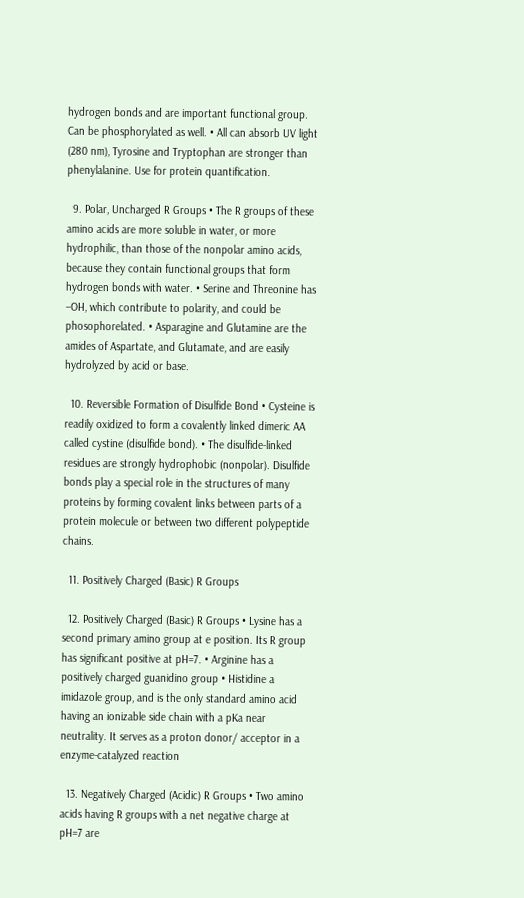hydrogen bonds and are important functional group. Can be phosphorylated as well. • All can absorb UV light (280 nm), Tyrosine and Tryptophan are stronger than phenylalanine. Use for protein quantification.

  9. Polar, Uncharged R Groups • The R groups of these amino acids are more soluble in water, or more hydrophilic, than those of the nonpolar amino acids, because they contain functional groups that form hydrogen bonds with water. • Serine and Threonine has –OH, which contribute to polarity, and could be phosophorelated. • Asparagine and Glutamine are the amides of Aspartate, and Glutamate, and are easily hydrolyzed by acid or base.

  10. Reversible Formation of Disulfide Bond • Cysteine is readily oxidized to form a covalently linked dimeric AA called cystine (disulfide bond). • The disulfide-linked residues are strongly hydrophobic (nonpolar). Disulfide bonds play a special role in the structures of many proteins by forming covalent links between parts of a protein molecule or between two different polypeptide chains.

  11. Positively Charged (Basic) R Groups

  12. Positively Charged (Basic) R Groups • Lysine has a second primary amino group at e position. Its R group has significant positive at pH=7. • Arginine has a positively charged guanidino group • Histidine a imidazole group, and is the only standard amino acid having an ionizable side chain with a pKa near neutrality. It serves as a proton donor/ acceptor in a enzyme-catalyzed reaction

  13. Negatively Charged (Acidic) R Groups • Two amino acids having R groups with a net negative charge at pH=7 are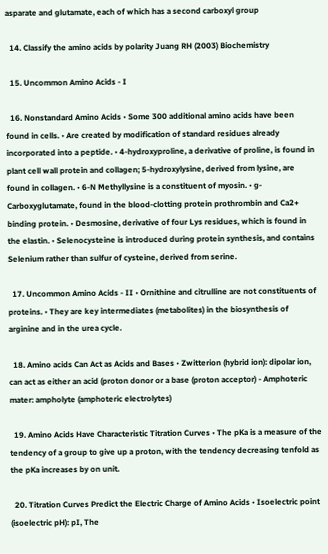asparate and glutamate, each of which has a second carboxyl group

  14. Classify the amino acids by polarity Juang RH (2003) Biochemistry

  15. Uncommon Amino Acids - I

  16. Nonstandard Amino Acids • Some 300 additional amino acids have been found in cells. • Are created by modification of standard residues already incorporated into a peptide. • 4-hydroxyproline, a derivative of proline, is found in plant cell wall protein and collagen; 5-hydroxylysine, derived from lysine, are found in collagen. • 6-N Methyllysine is a constituent of myosin. • g-Carboxyglutamate, found in the blood-clotting protein prothrombin and Ca2+ binding protein. • Desmosine, derivative of four Lys residues, which is found in the elastin. • Selenocysteine is introduced during protein synthesis, and contains Selenium rather than sulfur of cysteine, derived from serine.

  17. Uncommon Amino Acids - II • Ornithine and citrulline are not constituents of proteins. • They are key intermediates (metabolites) in the biosynthesis of arginine and in the urea cycle.

  18. Amino acids Can Act as Acids and Bases • Zwitterion (hybrid ion): dipolar ion, can act as either an acid (proton donor or a base (proton acceptor) - Amphoteric mater: ampholyte (amphoteric electrolytes)

  19. Amino Acids Have Characteristic Titration Curves • The pKa is a measure of the tendency of a group to give up a proton, with the tendency decreasing tenfold as the pKa increases by on unit.

  20. Titration Curves Predict the Electric Charge of Amino Acids • Isoelectric point (isoelectric pH): pI, The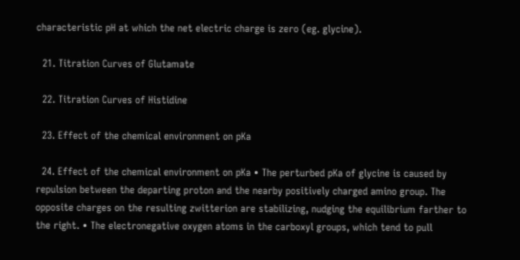characteristic pH at which the net electric charge is zero (eg. glycine).

  21. Titration Curves of Glutamate

  22. Titration Curves of Histidine

  23. Effect of the chemical environment on pKa

  24. Effect of the chemical environment on pKa • The perturbed pKa of glycine is caused by repulsion between the departing proton and the nearby positively charged amino group. The opposite charges on the resulting zwitterion are stabilizing, nudging the equilibrium farther to the right. • The electronegative oxygen atoms in the carboxyl groups, which tend to pull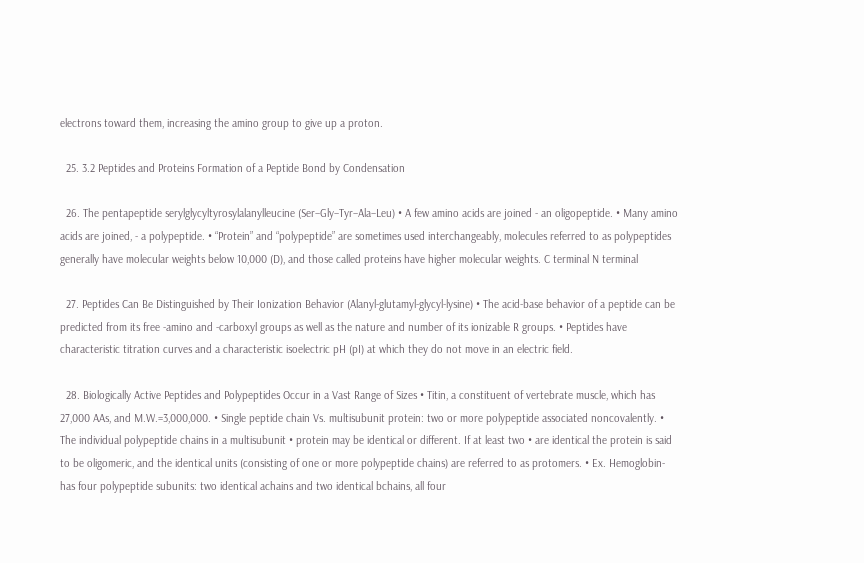electrons toward them, increasing the amino group to give up a proton.

  25. 3.2 Peptides and Proteins Formation of a Peptide Bond by Condensation

  26. The pentapeptide serylglycyltyrosylalanylleucine (Ser–Gly–Tyr–Ala–Leu) • A few amino acids are joined - an oligopeptide. • Many amino acids are joined, - a polypeptide. • “Protein” and “polypeptide” are sometimes used interchangeably, molecules referred to as polypeptides generally have molecular weights below 10,000 (D), and those called proteins have higher molecular weights. C terminal N terminal

  27. Peptides Can Be Distinguished by Their Ionization Behavior (Alanyl-glutamyl-glycyl-lysine) • The acid-base behavior of a peptide can be predicted from its free -amino and -carboxyl groups as well as the nature and number of its ionizable R groups. • Peptides have characteristic titration curves and a characteristic isoelectric pH (pI) at which they do not move in an electric field.

  28. Biologically Active Peptides and Polypeptides Occur in a Vast Range of Sizes • Titin, a constituent of vertebrate muscle, which has 27,000 AAs, and M.W.=3,000,000. • Single peptide chain Vs. multisubunit protein: two or more polypeptide associated noncovalently. • The individual polypeptide chains in a multisubunit • protein may be identical or different. If at least two • are identical the protein is said to be oligomeric, and the identical units (consisting of one or more polypeptide chains) are referred to as protomers. • Ex. Hemoglobin- has four polypeptide subunits: two identical achains and two identical bchains, all four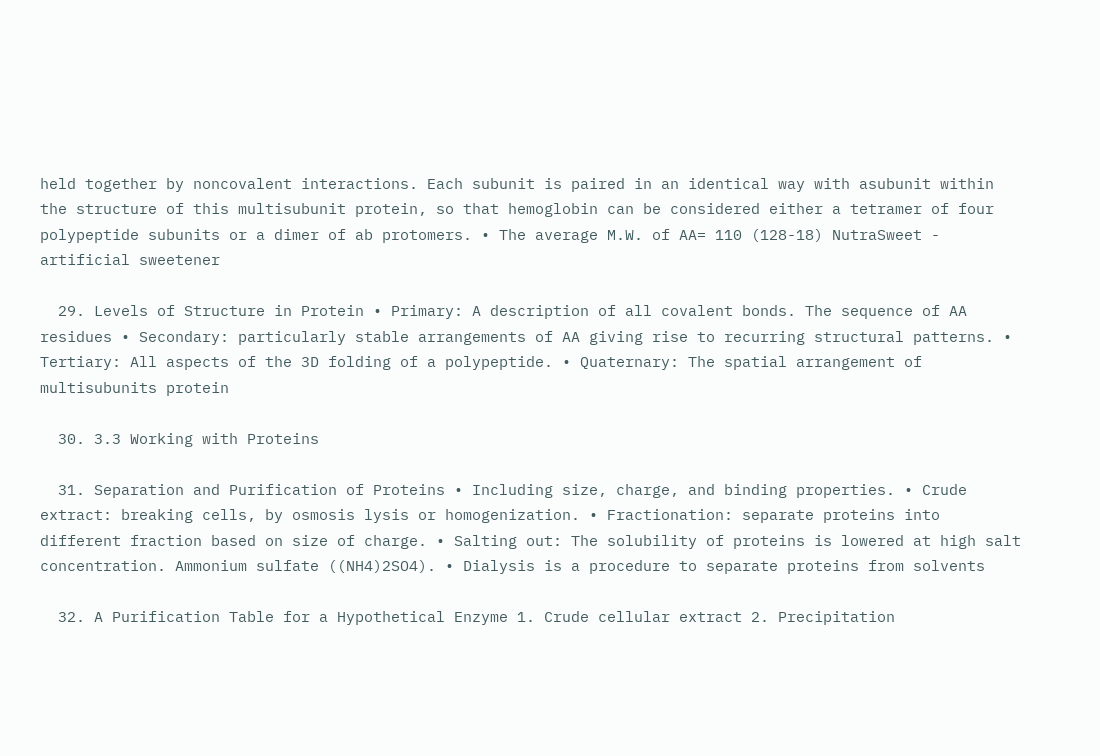held together by noncovalent interactions. Each subunit is paired in an identical way with asubunit within the structure of this multisubunit protein, so that hemoglobin can be considered either a tetramer of four polypeptide subunits or a dimer of ab protomers. • The average M.W. of AA= 110 (128-18) NutraSweet - artificial sweetener

  29. Levels of Structure in Protein • Primary: A description of all covalent bonds. The sequence of AA residues • Secondary: particularly stable arrangements of AA giving rise to recurring structural patterns. • Tertiary: All aspects of the 3D folding of a polypeptide. • Quaternary: The spatial arrangement of multisubunits protein

  30. 3.3 Working with Proteins

  31. Separation and Purification of Proteins • Including size, charge, and binding properties. • Crude extract: breaking cells, by osmosis lysis or homogenization. • Fractionation: separate proteins into different fraction based on size of charge. • Salting out: The solubility of proteins is lowered at high salt concentration. Ammonium sulfate ((NH4)2SO4). • Dialysis is a procedure to separate proteins from solvents

  32. A Purification Table for a Hypothetical Enzyme 1. Crude cellular extract 2. Precipitation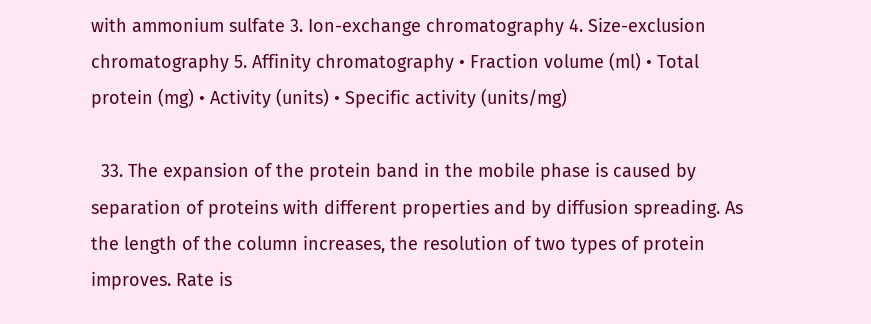with ammonium sulfate 3. Ion-exchange chromatography 4. Size-exclusion chromatography 5. Affinity chromatography • Fraction volume (ml) • Total protein (mg) • Activity (units) • Specific activity (units/mg)

  33. The expansion of the protein band in the mobile phase is caused by separation of proteins with different properties and by diffusion spreading. As the length of the column increases, the resolution of two types of protein improves. Rate is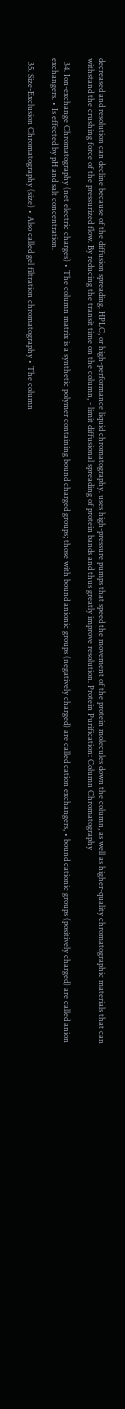decreased and resolution can decline because of the diffusion spreading. HPLC, or high-performance liquid chromatography. uses high-pressure pumps that speed the movement of the protein molecules down the column, as well as higher-quality chromatographic materials that can withstand the crushing force of the pressurized flow. By reducing the transit time on the column, - limit diffusional spreading of protein bands and thus greatly improve resolution. Protein Purification: Column Chromatography

  34. Ion-exchange Chromatography (net electric charges) • The column matrix is a synthetic polymer containing bound charged groups; those with bound anionic groups (negatively charged) are called cation exchangers, • bound cationic groups (positively charged) are called anion exchangers. • Is effected by pH and salt concentration.

  35. Size-Exclusion Chromatography (size) • Also called gel filtration chromatography • The column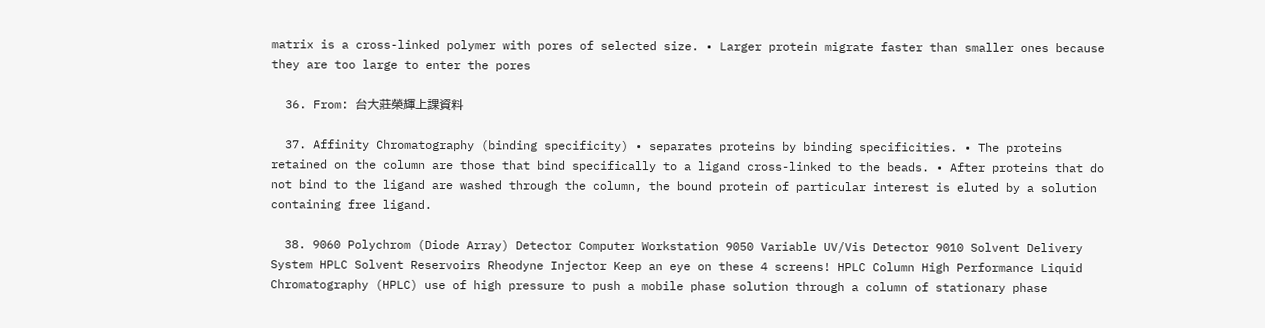matrix is a cross-linked polymer with pores of selected size. • Larger protein migrate faster than smaller ones because they are too large to enter the pores

  36. From: 台大莊榮輝上課資料

  37. Affinity Chromatography (binding specificity) • separates proteins by binding specificities. • The proteins retained on the column are those that bind specifically to a ligand cross-linked to the beads. • After proteins that do not bind to the ligand are washed through the column, the bound protein of particular interest is eluted by a solution containing free ligand.

  38. 9060 Polychrom (Diode Array) Detector Computer Workstation 9050 Variable UV/Vis Detector 9010 Solvent Delivery System HPLC Solvent Reservoirs Rheodyne Injector Keep an eye on these 4 screens! HPLC Column High Performance Liquid Chromatography (HPLC) use of high pressure to push a mobile phase solution through a column of stationary phase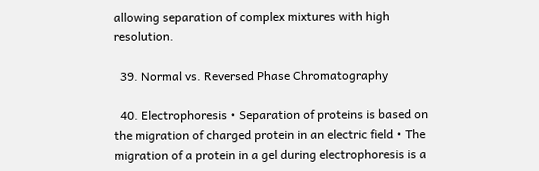allowing separation of complex mixtures with high resolution.

  39. Normal vs. Reversed Phase Chromatography

  40. Electrophoresis • Separation of proteins is based on the migration of charged protein in an electric field • The migration of a protein in a gel during electrophoresis is a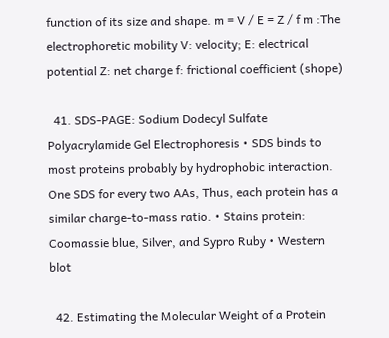function of its size and shape. m = V / E = Z / f m :The electrophoretic mobility V: velocity; E: electrical potential Z: net charge f: frictional coefficient (shope)

  41. SDS-PAGE: Sodium Dodecyl Sulfate Polyacrylamide Gel Electrophoresis • SDS binds to most proteins probably by hydrophobic interaction. One SDS for every two AAs, Thus, each protein has a similar charge-to-mass ratio. • Stains protein: Coomassie blue, Silver, and Sypro Ruby • Western blot

  42. Estimating the Molecular Weight of a Protein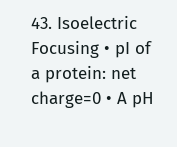43. Isoelectric Focusing • pI of a protein: net charge=0 • A pH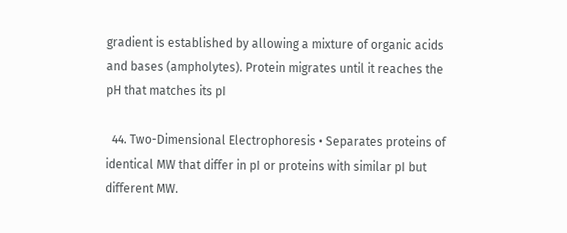gradient is established by allowing a mixture of organic acids and bases (ampholytes). Protein migrates until it reaches the pH that matches its pI

  44. Two-Dimensional Electrophoresis • Separates proteins of identical MW that differ in pI or proteins with similar pI but different MW.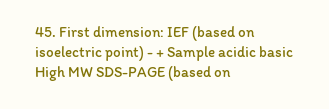45. First dimension: IEF (based on isoelectric point) - + Sample acidic basic High MW SDS-PAGE (based on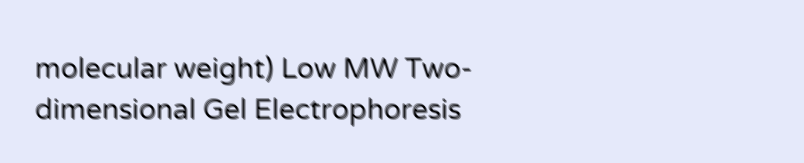molecular weight) Low MW Two-dimensional Gel Electrophoresis